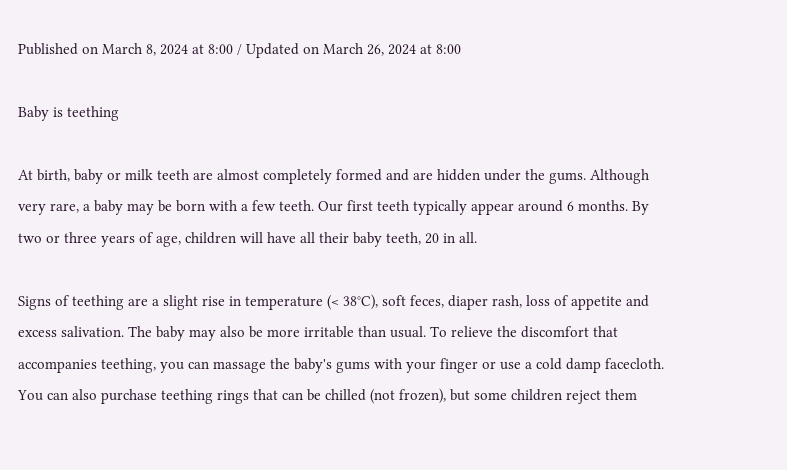Published on March 8, 2024 at 8:00 / Updated on March 26, 2024 at 8:00

Baby is teething

At birth, baby or milk teeth are almost completely formed and are hidden under the gums. Although very rare, a baby may be born with a few teeth. Our first teeth typically appear around 6 months. By two or three years of age, children will have all their baby teeth, 20 in all.

Signs of teething are a slight rise in temperature (< 38°C), soft feces, diaper rash, loss of appetite and excess salivation. The baby may also be more irritable than usual. To relieve the discomfort that accompanies teething, you can massage the baby's gums with your finger or use a cold damp facecloth. You can also purchase teething rings that can be chilled (not frozen), but some children reject them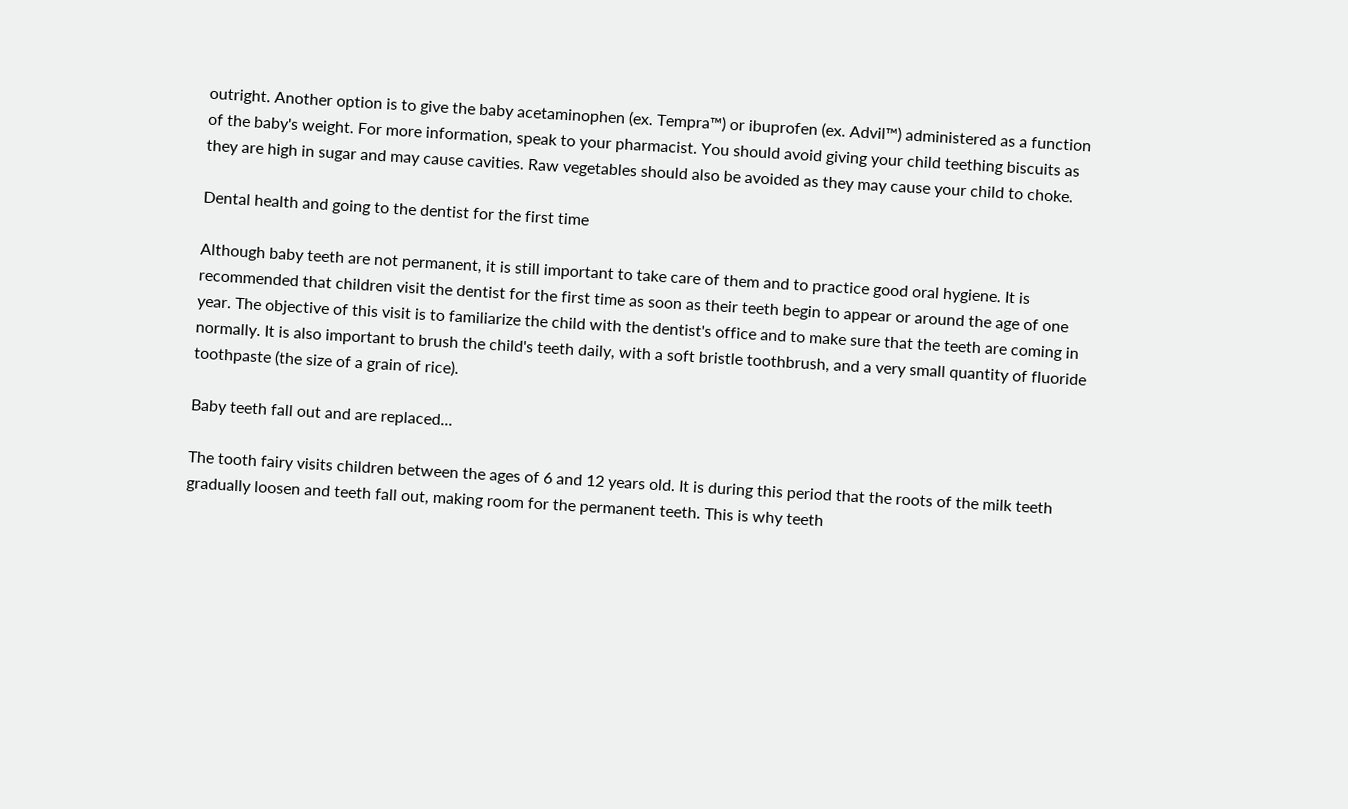outright. Another option is to give the baby acetaminophen (ex. Tempra™) or ibuprofen (ex. Advil™) administered as a function of the baby's weight. For more information, speak to your pharmacist. You should avoid giving your child teething biscuits as they are high in sugar and may cause cavities. Raw vegetables should also be avoided as they may cause your child to choke.

Dental health and going to the dentist for the first time

Although baby teeth are not permanent, it is still important to take care of them and to practice good oral hygiene. It is recommended that children visit the dentist for the first time as soon as their teeth begin to appear or around the age of one year. The objective of this visit is to familiarize the child with the dentist's office and to make sure that the teeth are coming in normally. It is also important to brush the child's teeth daily, with a soft bristle toothbrush, and a very small quantity of fluoride toothpaste (the size of a grain of rice).

Baby teeth fall out and are replaced...

The tooth fairy visits children between the ages of 6 and 12 years old. It is during this period that the roots of the milk teeth gradually loosen and teeth fall out, making room for the permanent teeth. This is why teeth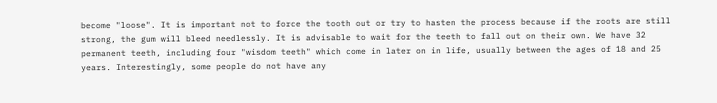become "loose". It is important not to force the tooth out or try to hasten the process because if the roots are still strong, the gum will bleed needlessly. It is advisable to wait for the teeth to fall out on their own. We have 32 permanent teeth, including four "wisdom teeth" which come in later on in life, usually between the ages of 18 and 25 years. Interestingly, some people do not have any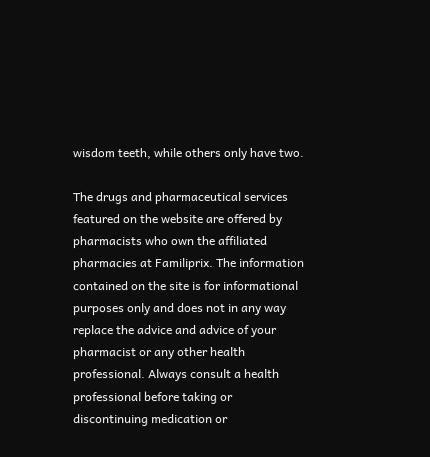wisdom teeth, while others only have two.

The drugs and pharmaceutical services featured on the website are offered by pharmacists who own the affiliated pharmacies at Familiprix. The information contained on the site is for informational purposes only and does not in any way replace the advice and advice of your pharmacist or any other health professional. Always consult a health professional before taking or discontinuing medication or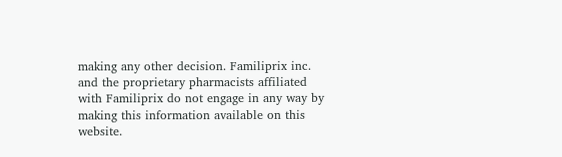making any other decision. Familiprix inc. and the proprietary pharmacists affiliated with Familiprix do not engage in any way by making this information available on this website.